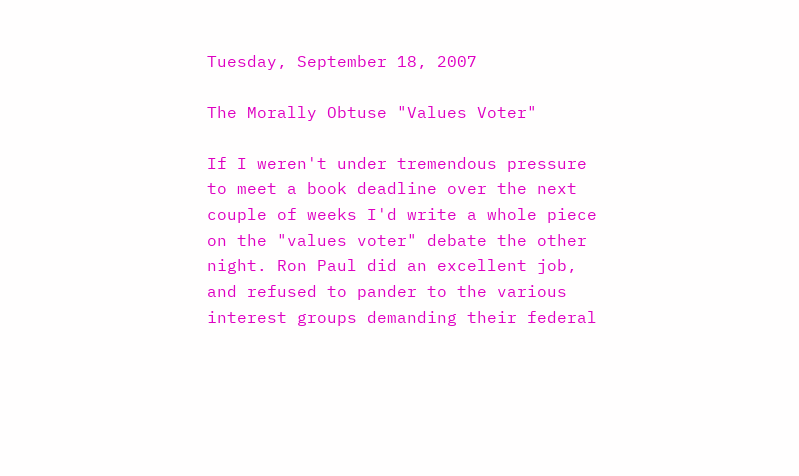Tuesday, September 18, 2007

The Morally Obtuse "Values Voter"

If I weren't under tremendous pressure to meet a book deadline over the next couple of weeks I'd write a whole piece on the "values voter" debate the other night. Ron Paul did an excellent job, and refused to pander to the various interest groups demanding their federal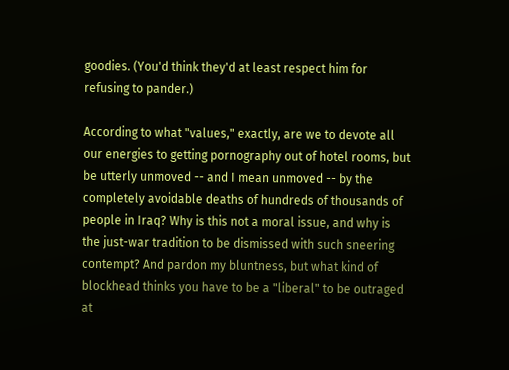goodies. (You'd think they'd at least respect him for refusing to pander.)

According to what "values," exactly, are we to devote all our energies to getting pornography out of hotel rooms, but be utterly unmoved -- and I mean unmoved -- by the completely avoidable deaths of hundreds of thousands of people in Iraq? Why is this not a moral issue, and why is the just-war tradition to be dismissed with such sneering contempt? And pardon my bluntness, but what kind of blockhead thinks you have to be a "liberal" to be outraged at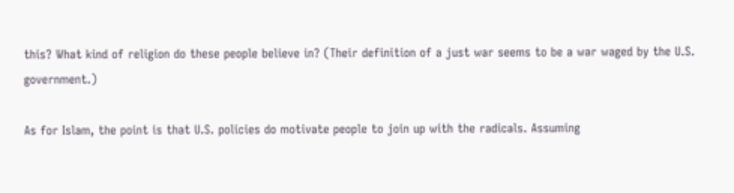this? What kind of religion do these people believe in? (Their definition of a just war seems to be a war waged by the U.S. government.)

As for Islam, the point is that U.S. policies do motivate people to join up with the radicals. Assuming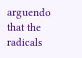arguendo that the radicals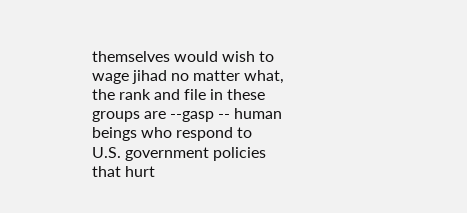themselves would wish to wage jihad no matter what, the rank and file in these groups are --gasp -- human beings who respond to U.S. government policies that hurt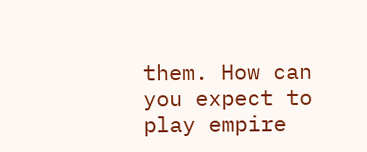them. How can you expect to play empire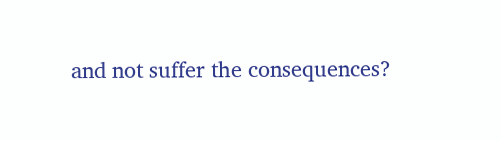and not suffer the consequences?